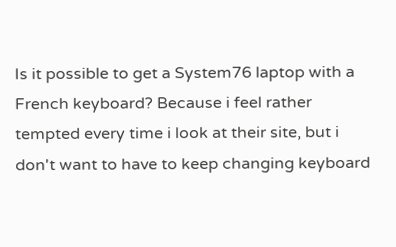Is it possible to get a System76 laptop with a French keyboard? Because i feel rather tempted every time i look at their site, but i don't want to have to keep changing keyboard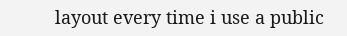layout every time i use a public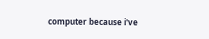computer because i've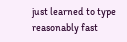just learned to type reasonably fast